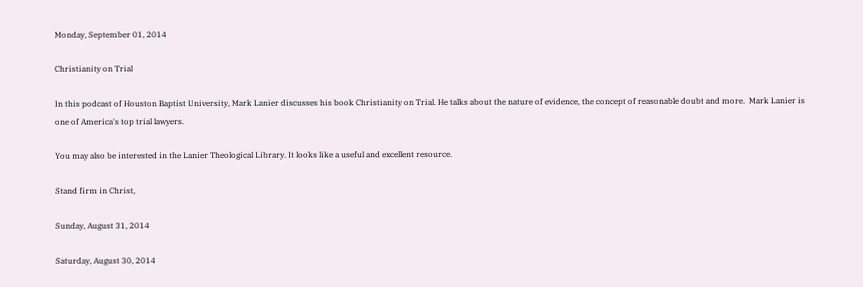Monday, September 01, 2014

Christianity on Trial

In this podcast of Houston Baptist University, Mark Lanier discusses his book Christianity on Trial. He talks about the nature of evidence, the concept of reasonable doubt and more.  Mark Lanier is one of America's top trial lawyers.

You may also be interested in the Lanier Theological Library. It looks like a useful and excellent resource.

Stand firm in Christ,

Sunday, August 31, 2014

Saturday, August 30, 2014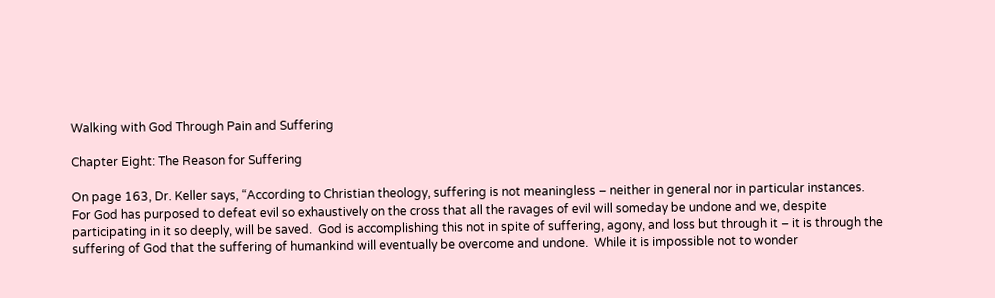Walking with God Through Pain and Suffering

Chapter Eight: The Reason for Suffering

On page 163, Dr. Keller says, “According to Christian theology, suffering is not meaningless – neither in general nor in particular instances.  For God has purposed to defeat evil so exhaustively on the cross that all the ravages of evil will someday be undone and we, despite participating in it so deeply, will be saved.  God is accomplishing this not in spite of suffering, agony, and loss but through it – it is through the suffering of God that the suffering of humankind will eventually be overcome and undone.  While it is impossible not to wonder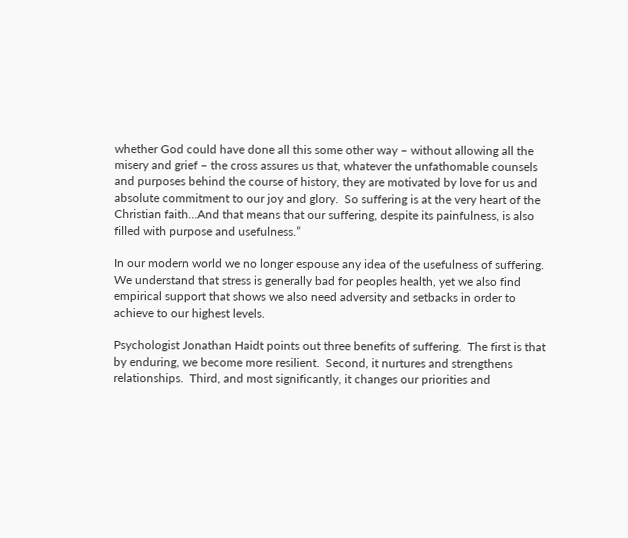whether God could have done all this some other way – without allowing all the misery and grief – the cross assures us that, whatever the unfathomable counsels and purposes behind the course of history, they are motivated by love for us and absolute commitment to our joy and glory.  So suffering is at the very heart of the Christian faith…And that means that our suffering, despite its painfulness, is also filled with purpose and usefulness.”

In our modern world we no longer espouse any idea of the usefulness of suffering.  We understand that stress is generally bad for peoples health, yet we also find empirical support that shows we also need adversity and setbacks in order to achieve to our highest levels.

Psychologist Jonathan Haidt points out three benefits of suffering.  The first is that by enduring, we become more resilient.  Second, it nurtures and strengthens relationships.  Third, and most significantly, it changes our priorities and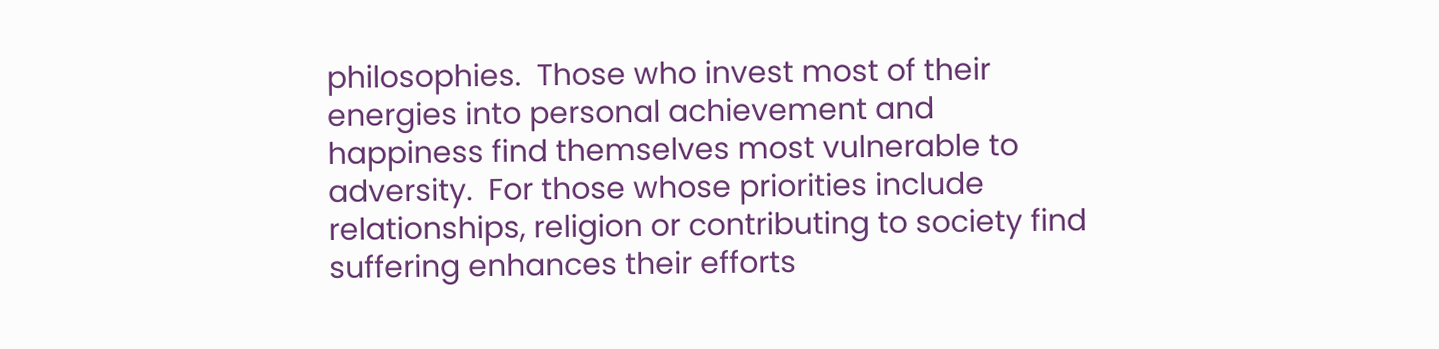philosophies.  Those who invest most of their energies into personal achievement and happiness find themselves most vulnerable to adversity.  For those whose priorities include relationships, religion or contributing to society find suffering enhances their efforts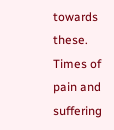towards these.  Times of pain and suffering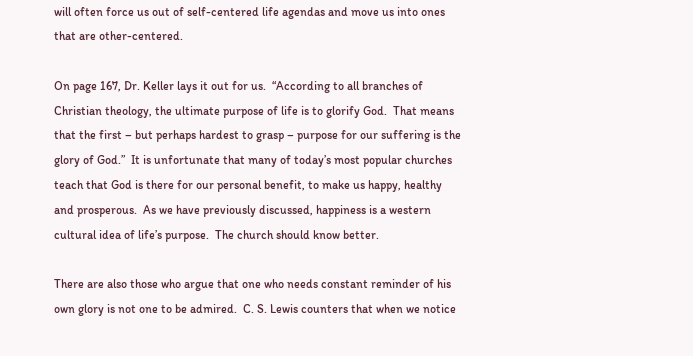will often force us out of self-centered life agendas and move us into ones that are other-centered.

On page 167, Dr. Keller lays it out for us.  “According to all branches of Christian theology, the ultimate purpose of life is to glorify God.  That means that the first – but perhaps hardest to grasp – purpose for our suffering is the glory of God.”  It is unfortunate that many of today’s most popular churches teach that God is there for our personal benefit, to make us happy, healthy and prosperous.  As we have previously discussed, happiness is a western cultural idea of life’s purpose.  The church should know better.

There are also those who argue that one who needs constant reminder of his own glory is not one to be admired.  C. S. Lewis counters that when we notice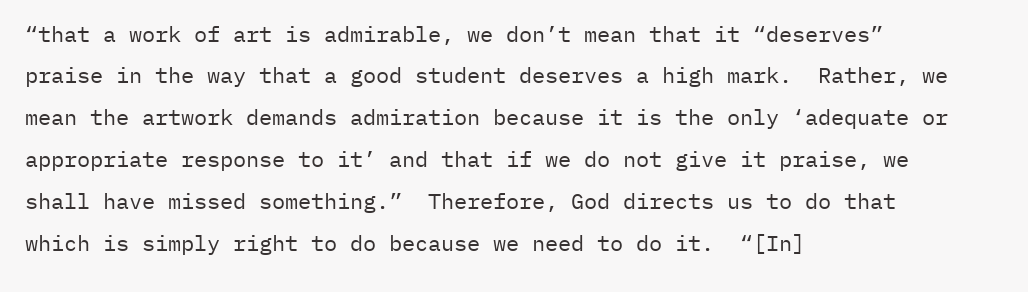“that a work of art is admirable, we don’t mean that it “deserves” praise in the way that a good student deserves a high mark.  Rather, we mean the artwork demands admiration because it is the only ‘adequate or appropriate response to it’ and that if we do not give it praise, we shall have missed something.”  Therefore, God directs us to do that which is simply right to do because we need to do it.  “[In]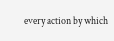every action by which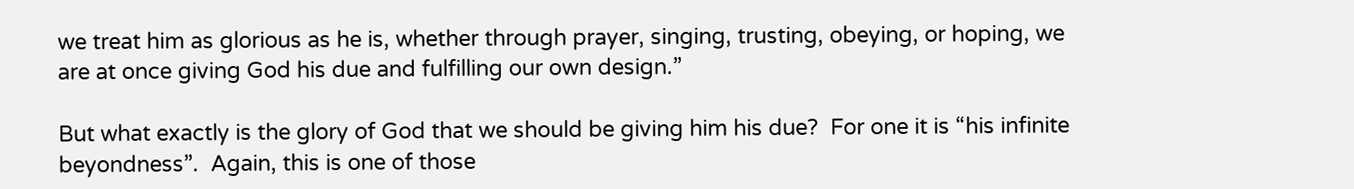we treat him as glorious as he is, whether through prayer, singing, trusting, obeying, or hoping, we are at once giving God his due and fulfilling our own design.”

But what exactly is the glory of God that we should be giving him his due?  For one it is “his infinite beyondness”.  Again, this is one of those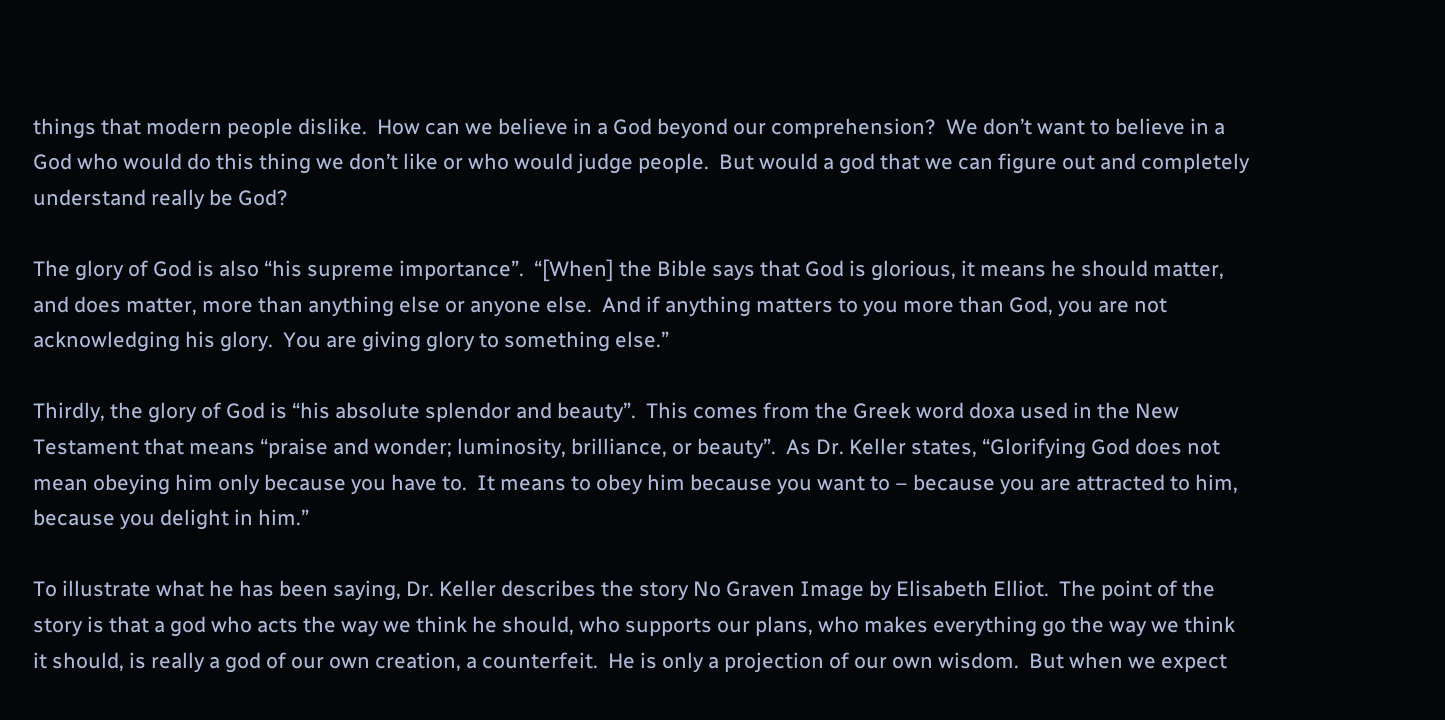things that modern people dislike.  How can we believe in a God beyond our comprehension?  We don’t want to believe in a God who would do this thing we don’t like or who would judge people.  But would a god that we can figure out and completely understand really be God?

The glory of God is also “his supreme importance”.  “[When] the Bible says that God is glorious, it means he should matter, and does matter, more than anything else or anyone else.  And if anything matters to you more than God, you are not acknowledging his glory.  You are giving glory to something else.”

Thirdly, the glory of God is “his absolute splendor and beauty”.  This comes from the Greek word doxa used in the New Testament that means “praise and wonder; luminosity, brilliance, or beauty”.  As Dr. Keller states, “Glorifying God does not mean obeying him only because you have to.  It means to obey him because you want to – because you are attracted to him, because you delight in him.”

To illustrate what he has been saying, Dr. Keller describes the story No Graven Image by Elisabeth Elliot.  The point of the story is that a god who acts the way we think he should, who supports our plans, who makes everything go the way we think it should, is really a god of our own creation, a counterfeit.  He is only a projection of our own wisdom.  But when we expect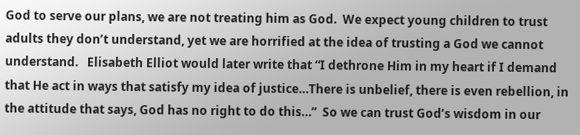God to serve our plans, we are not treating him as God.  We expect young children to trust adults they don’t understand, yet we are horrified at the idea of trusting a God we cannot understand.   Elisabeth Elliot would later write that “I dethrone Him in my heart if I demand that He act in ways that satisfy my idea of justice…There is unbelief, there is even rebellion, in the attitude that says, God has no right to do this…”  So we can trust God’s wisdom in our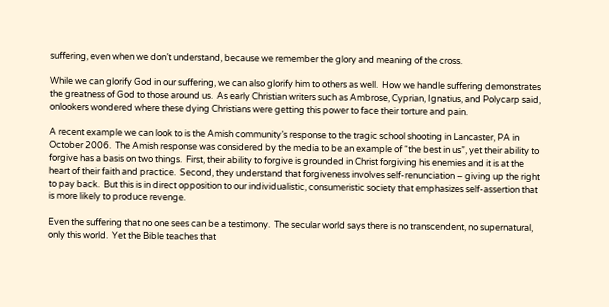suffering, even when we don’t understand, because we remember the glory and meaning of the cross.

While we can glorify God in our suffering, we can also glorify him to others as well.  How we handle suffering demonstrates the greatness of God to those around us.  As early Christian writers such as Ambrose, Cyprian, Ignatius, and Polycarp said, onlookers wondered where these dying Christians were getting this power to face their torture and pain.

A recent example we can look to is the Amish community’s response to the tragic school shooting in Lancaster, PA in October 2006.  The Amish response was considered by the media to be an example of “the best in us”, yet their ability to forgive has a basis on two things.  First, their ability to forgive is grounded in Christ forgiving his enemies and it is at the heart of their faith and practice.  Second, they understand that forgiveness involves self-renunciation – giving up the right to pay back.  But this is in direct opposition to our individualistic, consumeristic society that emphasizes self-assertion that is more likely to produce revenge.

Even the suffering that no one sees can be a testimony.  The secular world says there is no transcendent, no supernatural, only this world.  Yet the Bible teaches that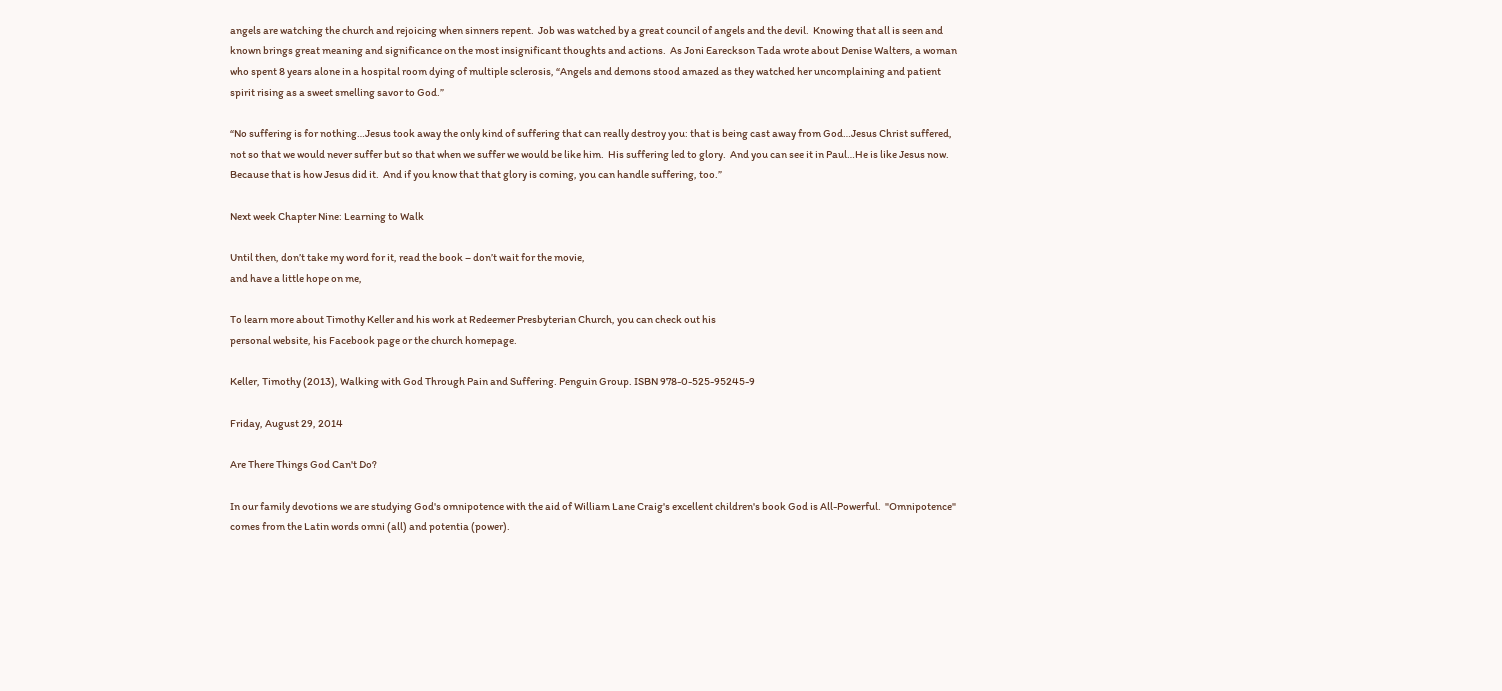angels are watching the church and rejoicing when sinners repent.  Job was watched by a great council of angels and the devil.  Knowing that all is seen and known brings great meaning and significance on the most insignificant thoughts and actions.  As Joni Eareckson Tada wrote about Denise Walters, a woman who spent 8 years alone in a hospital room dying of multiple sclerosis, “Angels and demons stood amazed as they watched her uncomplaining and patient spirit rising as a sweet smelling savor to God.”

“No suffering is for nothing…Jesus took away the only kind of suffering that can really destroy you: that is being cast away from God…Jesus Christ suffered, not so that we would never suffer but so that when we suffer we would be like him.  His suffering led to glory.  And you can see it in Paul…He is like Jesus now.  Because that is how Jesus did it.  And if you know that that glory is coming, you can handle suffering, too.”

Next week Chapter Nine: Learning to Walk

Until then, don’t take my word for it, read the book – don’t wait for the movie,
and have a little hope on me,

To learn more about Timothy Keller and his work at Redeemer Presbyterian Church, you can check out his
personal website, his Facebook page or the church homepage.

Keller, Timothy (2013), Walking with God Through Pain and Suffering. Penguin Group. ISBN 978-0-525-95245-9

Friday, August 29, 2014

Are There Things God Can't Do?

In our family devotions we are studying God's omnipotence with the aid of William Lane Craig's excellent children's book God is All-Powerful.  "Omnipotence" comes from the Latin words omni (all) and potentia (power).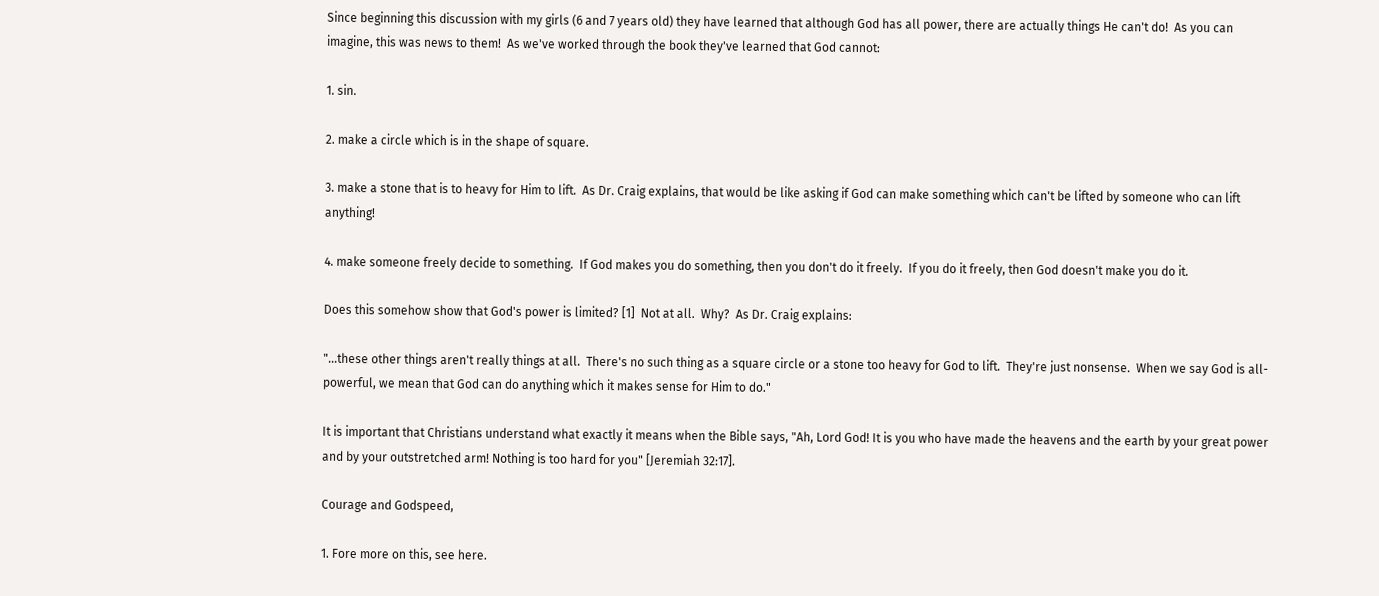Since beginning this discussion with my girls (6 and 7 years old) they have learned that although God has all power, there are actually things He can't do!  As you can imagine, this was news to them!  As we've worked through the book they've learned that God cannot:

1. sin.

2. make a circle which is in the shape of square.

3. make a stone that is to heavy for Him to lift.  As Dr. Craig explains, that would be like asking if God can make something which can't be lifted by someone who can lift anything!

4. make someone freely decide to something.  If God makes you do something, then you don't do it freely.  If you do it freely, then God doesn't make you do it.

Does this somehow show that God's power is limited? [1]  Not at all.  Why?  As Dr. Craig explains:

"...these other things aren't really things at all.  There's no such thing as a square circle or a stone too heavy for God to lift.  They're just nonsense.  When we say God is all-powerful, we mean that God can do anything which it makes sense for Him to do."

It is important that Christians understand what exactly it means when the Bible says, "Ah, Lord God! It is you who have made the heavens and the earth by your great power and by your outstretched arm! Nothing is too hard for you" [Jeremiah 32:17].

Courage and Godspeed,

1. Fore more on this, see here.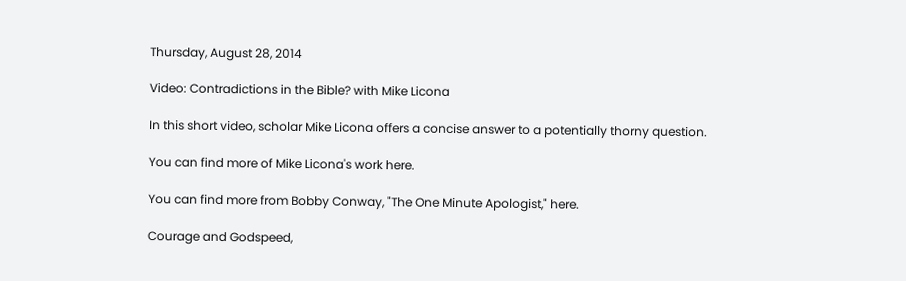Thursday, August 28, 2014

Video: Contradictions in the Bible? with Mike Licona

In this short video, scholar Mike Licona offers a concise answer to a potentially thorny question.

You can find more of Mike Licona's work here.

You can find more from Bobby Conway, "The One Minute Apologist," here.

Courage and Godspeed,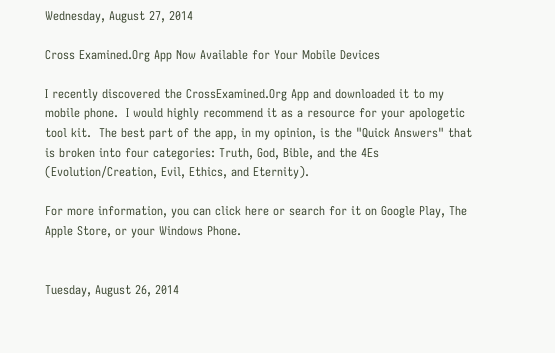Wednesday, August 27, 2014

Cross Examined.Org App Now Available for Your Mobile Devices

I recently discovered the CrossExamined.Org App and downloaded it to my mobile phone.  I would highly recommend it as a resource for your apologetic tool kit.  The best part of the app, in my opinion, is the "Quick Answers" that is broken into four categories: Truth, God, Bible, and the 4Es (Evolution/Creation, Evil, Ethics, and Eternity).

For more information, you can click here or search for it on Google Play, The Apple Store, or your Windows Phone.


Tuesday, August 26, 2014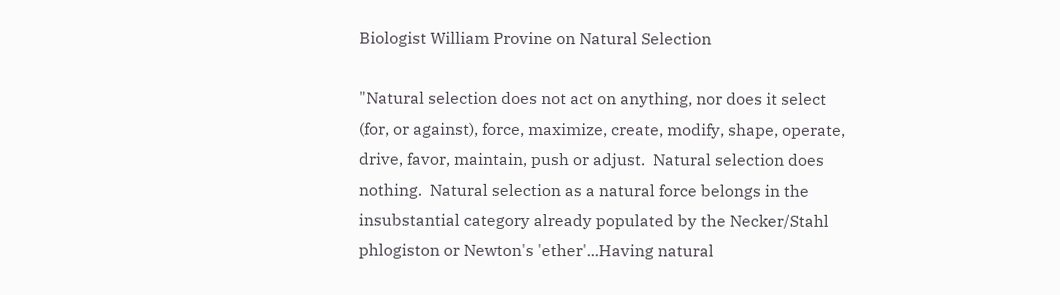Biologist William Provine on Natural Selection

"Natural selection does not act on anything, nor does it select (for, or against), force, maximize, create, modify, shape, operate, drive, favor, maintain, push or adjust.  Natural selection does nothing.  Natural selection as a natural force belongs in the insubstantial category already populated by the Necker/Stahl phlogiston or Newton's 'ether'...Having natural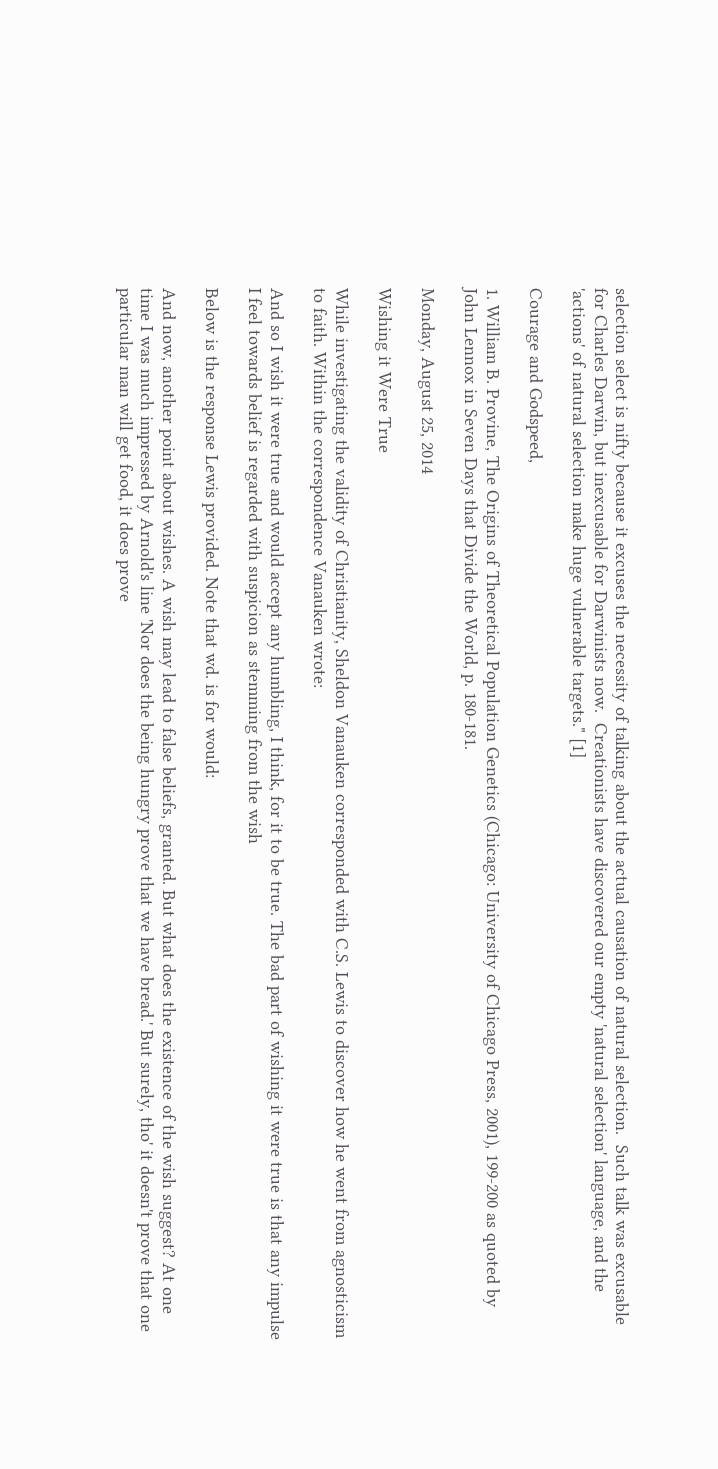selection select is nifty because it excuses the necessity of talking about the actual causation of natural selection.  Such talk was excusable for Charles Darwin, but inexcusable for Darwinists now.  Creationists have discovered our empty 'natural selection' language, and the 'actions' of natural selection make huge vulnerable targets." [1]

Courage and Godspeed,

1. William B. Provine, The Origins of Theoretical Population Genetics (Chicago: University of Chicago Press, 2001), 199-200 as quoted by John Lennox in Seven Days that Divide the World, p. 180-181.

Monday, August 25, 2014

Wishing it Were True

While investigating the validity of Christianity, Sheldon Vanauken corresponded with C.S. Lewis to discover how he went from agnosticism to faith. Within the correspondence Vanauken wrote:

And so I wish it were true and would accept any humbling, I think, for it to be true. The bad part of wishing it were true is that any impulse I feel towards belief is regarded with suspicion as stemming from the wish

Below is the response Lewis provided. Note that wd. is for would:

And now, another point about wishes. A wish may lead to false beliefs, granted. But what does the existence of the wish suggest? At one time I was much impressed by Arnold's line 'Nor does the being hungry prove that we have bread.' But surely, tho' it doesn't prove that one particular man will get food, it does prove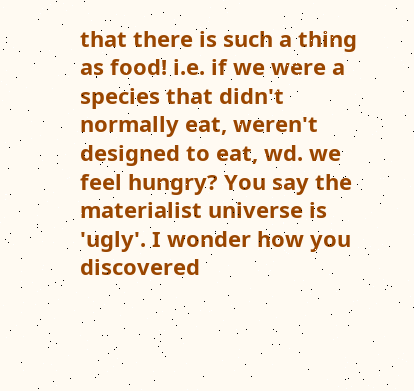that there is such a thing as food! i.e. if we were a species that didn't normally eat, weren't designed to eat, wd. we feel hungry? You say the materialist universe is 'ugly'. I wonder how you discovered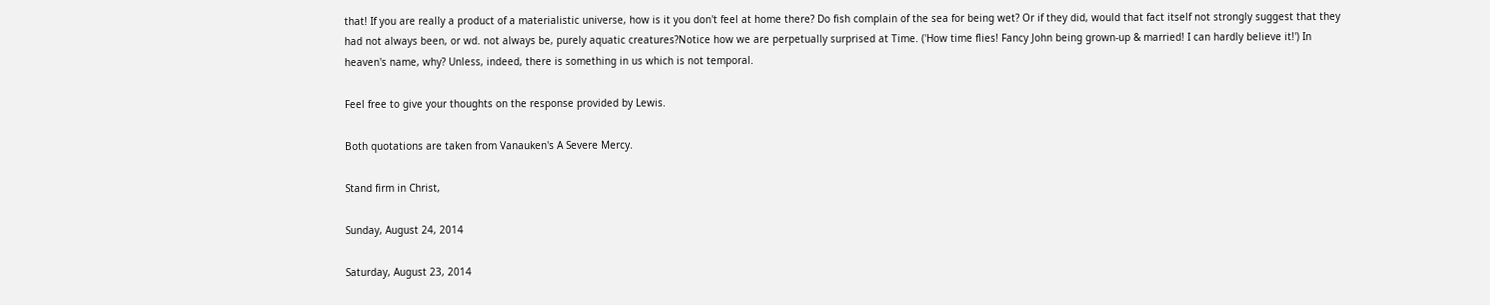that! If you are really a product of a materialistic universe, how is it you don't feel at home there? Do fish complain of the sea for being wet? Or if they did, would that fact itself not strongly suggest that they had not always been, or wd. not always be, purely aquatic creatures?Notice how we are perpetually surprised at Time. ('How time flies! Fancy John being grown-up & married! I can hardly believe it!') In heaven's name, why? Unless, indeed, there is something in us which is not temporal.

Feel free to give your thoughts on the response provided by Lewis.

Both quotations are taken from Vanauken's A Severe Mercy.

Stand firm in Christ,

Sunday, August 24, 2014

Saturday, August 23, 2014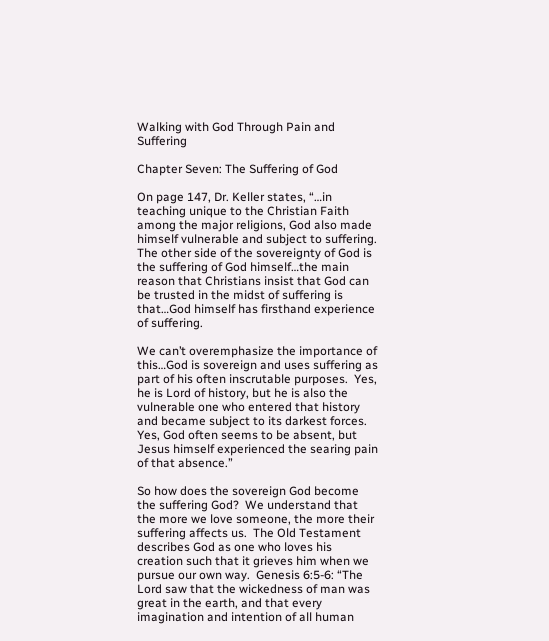Walking with God Through Pain and Suffering

Chapter Seven: The Suffering of God

On page 147, Dr. Keller states, “…in teaching unique to the Christian Faith among the major religions, God also made himself vulnerable and subject to suffering.  The other side of the sovereignty of God is the suffering of God himself…the main reason that Christians insist that God can be trusted in the midst of suffering is that…God himself has firsthand experience of suffering.

We can’t overemphasize the importance of this…God is sovereign and uses suffering as part of his often inscrutable purposes.  Yes, he is Lord of history, but he is also the vulnerable one who entered that history and became subject to its darkest forces.  Yes, God often seems to be absent, but Jesus himself experienced the searing pain of that absence.”

So how does the sovereign God become the suffering God?  We understand that the more we love someone, the more their suffering affects us.  The Old Testament describes God as one who loves his creation such that it grieves him when we pursue our own way.  Genesis 6:5-6: “The Lord saw that the wickedness of man was great in the earth, and that every imagination and intention of all human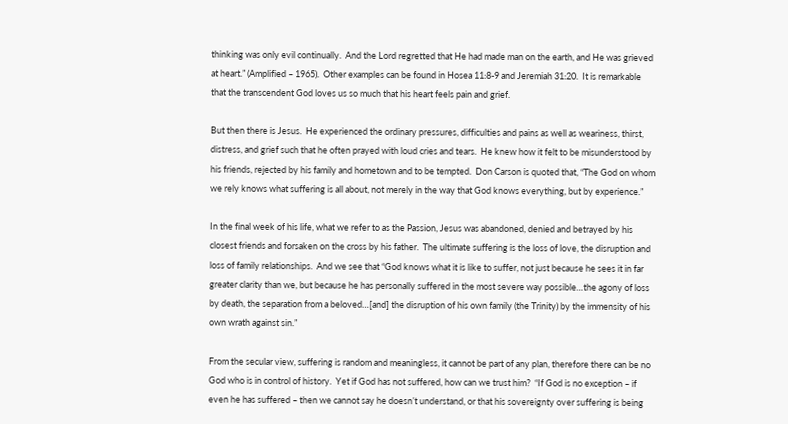thinking was only evil continually.  And the Lord regretted that He had made man on the earth, and He was grieved at heart.” (Amplified – 1965).  Other examples can be found in Hosea 11:8-9 and Jeremiah 31:20.  It is remarkable that the transcendent God loves us so much that his heart feels pain and grief.

But then there is Jesus.  He experienced the ordinary pressures, difficulties and pains as well as weariness, thirst, distress, and grief such that he often prayed with loud cries and tears.  He knew how it felt to be misunderstood by his friends, rejected by his family and hometown and to be tempted.  Don Carson is quoted that, “The God on whom we rely knows what suffering is all about, not merely in the way that God knows everything, but by experience.”

In the final week of his life, what we refer to as the Passion, Jesus was abandoned, denied and betrayed by his closest friends and forsaken on the cross by his father.  The ultimate suffering is the loss of love, the disruption and loss of family relationships.  And we see that “God knows what it is like to suffer, not just because he sees it in far greater clarity than we, but because he has personally suffered in the most severe way possible…the agony of loss by death, the separation from a beloved…[and] the disruption of his own family (the Trinity) by the immensity of his own wrath against sin.”

From the secular view, suffering is random and meaningless, it cannot be part of any plan, therefore there can be no God who is in control of history.  Yet if God has not suffered, how can we trust him?  “If God is no exception – if even he has suffered – then we cannot say he doesn’t understand, or that his sovereignty over suffering is being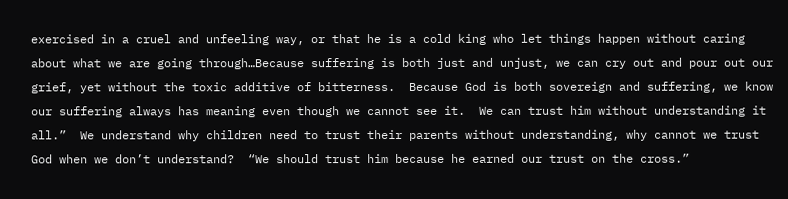exercised in a cruel and unfeeling way, or that he is a cold king who let things happen without caring about what we are going through…Because suffering is both just and unjust, we can cry out and pour out our grief, yet without the toxic additive of bitterness.  Because God is both sovereign and suffering, we know our suffering always has meaning even though we cannot see it.  We can trust him without understanding it all.”  We understand why children need to trust their parents without understanding, why cannot we trust God when we don’t understand?  “We should trust him because he earned our trust on the cross.”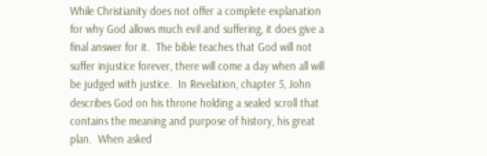While Christianity does not offer a complete explanation for why God allows much evil and suffering, it does give a final answer for it.  The bible teaches that God will not suffer injustice forever, there will come a day when all will be judged with justice.  In Revelation, chapter 5, John describes God on his throne holding a sealed scroll that contains the meaning and purpose of history, his great plan.  When asked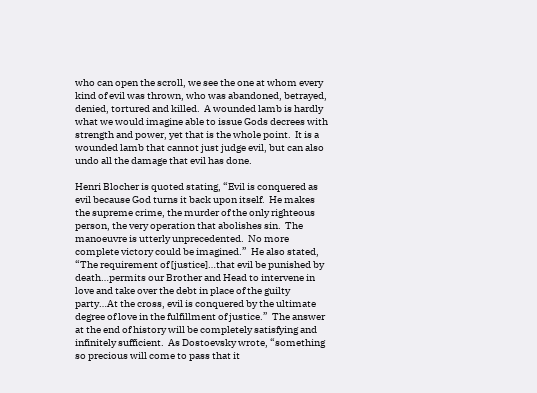who can open the scroll, we see the one at whom every kind of evil was thrown, who was abandoned, betrayed, denied, tortured and killed.  A wounded lamb is hardly what we would imagine able to issue Gods decrees with strength and power, yet that is the whole point.  It is a wounded lamb that cannot just judge evil, but can also undo all the damage that evil has done.

Henri Blocher is quoted stating, “Evil is conquered as evil because God turns it back upon itself.  He makes the supreme crime, the murder of the only righteous person, the very operation that abolishes sin.  The manoeuvre is utterly unprecedented.  No more complete victory could be imagined.”  He also stated, “The requirement of [justice]…that evil be punished by death…permits our Brother and Head to intervene in love and take over the debt in place of the guilty party…At the cross, evil is conquered by the ultimate degree of love in the fulfillment of justice.”  The answer at the end of history will be completely satisfying and infinitely sufficient.  As Dostoevsky wrote, “something so precious will come to pass that it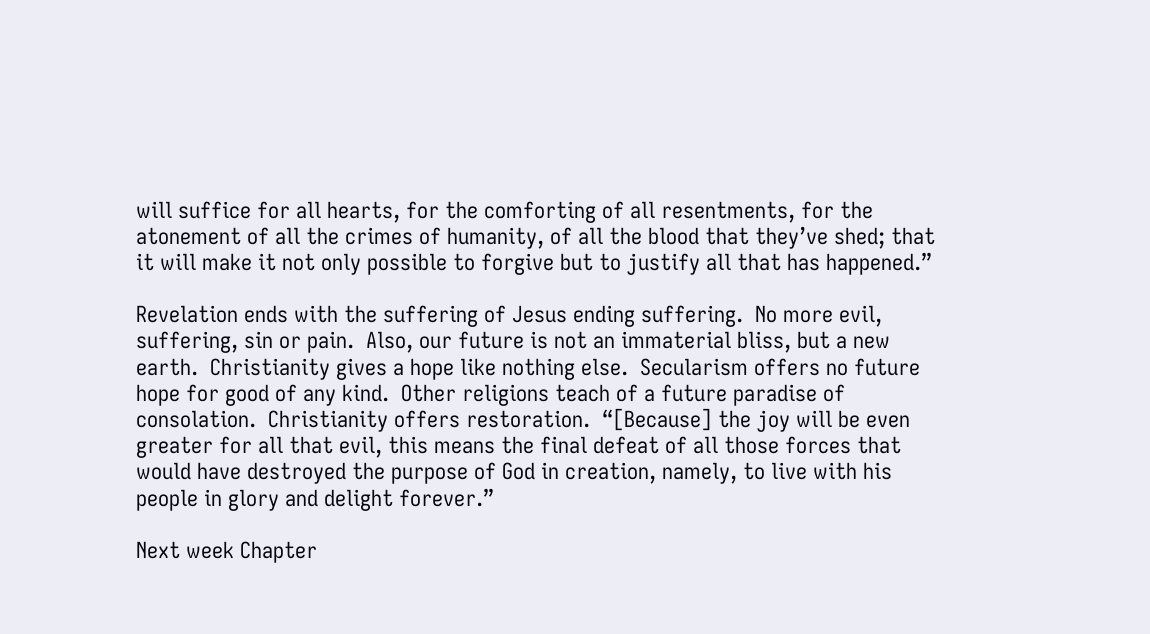will suffice for all hearts, for the comforting of all resentments, for the atonement of all the crimes of humanity, of all the blood that they’ve shed; that it will make it not only possible to forgive but to justify all that has happened.”

Revelation ends with the suffering of Jesus ending suffering.  No more evil, suffering, sin or pain.  Also, our future is not an immaterial bliss, but a new earth.  Christianity gives a hope like nothing else.  Secularism offers no future hope for good of any kind.  Other religions teach of a future paradise of consolation.  Christianity offers restoration.  “[Because] the joy will be even greater for all that evil, this means the final defeat of all those forces that would have destroyed the purpose of God in creation, namely, to live with his people in glory and delight forever.”

Next week Chapter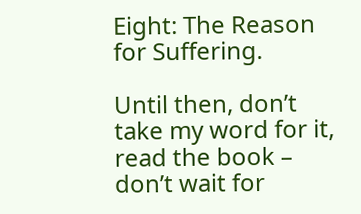Eight: The Reason for Suffering.

Until then, don’t take my word for it, read the book – don’t wait for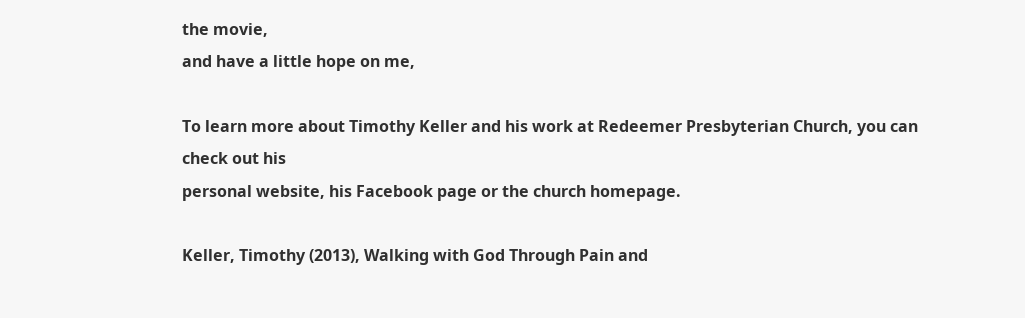the movie,
and have a little hope on me,

To learn more about Timothy Keller and his work at Redeemer Presbyterian Church, you can check out his
personal website, his Facebook page or the church homepage.

Keller, Timothy (2013), Walking with God Through Pain and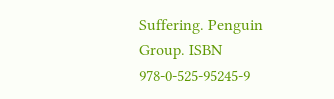Suffering. Penguin Group. ISBN 978-0-525-95245-9